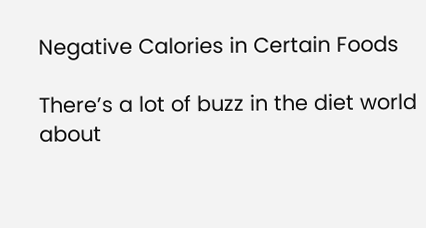Negative Calories in Certain Foods

There’s a lot of buzz in the diet world about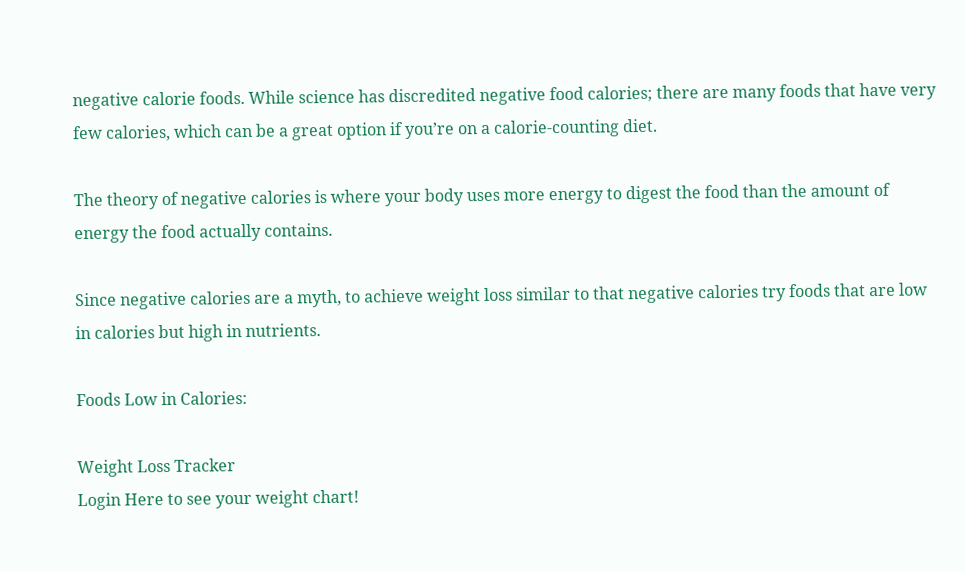negative calorie foods. While science has discredited negative food calories; there are many foods that have very few calories, which can be a great option if you’re on a calorie-counting diet.

The theory of negative calories is where your body uses more energy to digest the food than the amount of energy the food actually contains.

Since negative calories are a myth, to achieve weight loss similar to that negative calories try foods that are low in calories but high in nutrients.

Foods Low in Calories:

Weight Loss Tracker
Login Here to see your weight chart!